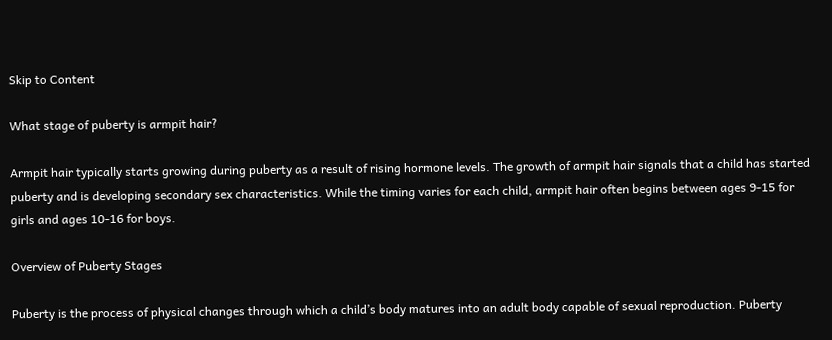Skip to Content

What stage of puberty is armpit hair?

Armpit hair typically starts growing during puberty as a result of rising hormone levels. The growth of armpit hair signals that a child has started puberty and is developing secondary sex characteristics. While the timing varies for each child, armpit hair often begins between ages 9-15 for girls and ages 10-16 for boys.

Overview of Puberty Stages

Puberty is the process of physical changes through which a child’s body matures into an adult body capable of sexual reproduction. Puberty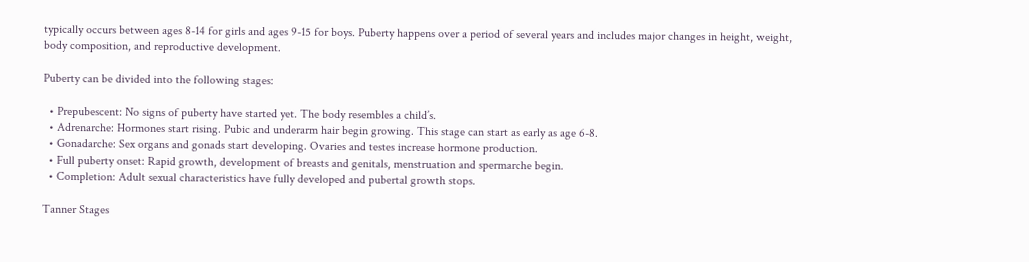typically occurs between ages 8-14 for girls and ages 9-15 for boys. Puberty happens over a period of several years and includes major changes in height, weight, body composition, and reproductive development.

Puberty can be divided into the following stages:

  • Prepubescent: No signs of puberty have started yet. The body resembles a child’s.
  • Adrenarche: Hormones start rising. Pubic and underarm hair begin growing. This stage can start as early as age 6-8.
  • Gonadarche: Sex organs and gonads start developing. Ovaries and testes increase hormone production.
  • Full puberty onset: Rapid growth, development of breasts and genitals, menstruation and spermarche begin.
  • Completion: Adult sexual characteristics have fully developed and pubertal growth stops.

Tanner Stages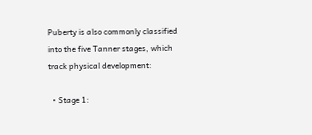Puberty is also commonly classified into the five Tanner stages, which track physical development:

  • Stage 1: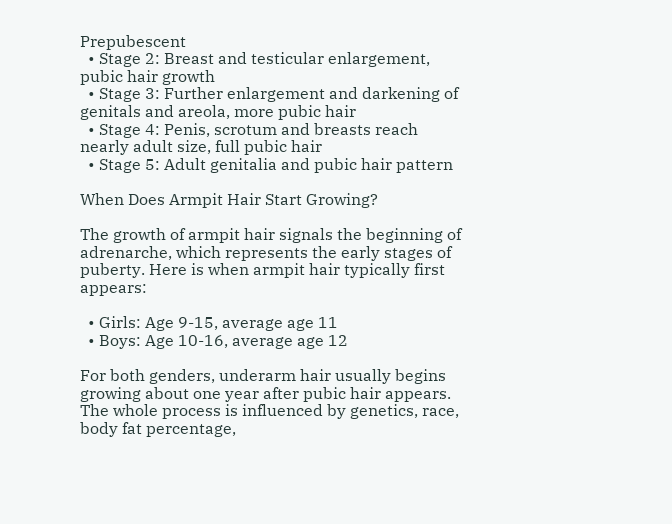Prepubescent
  • Stage 2: Breast and testicular enlargement, pubic hair growth
  • Stage 3: Further enlargement and darkening of genitals and areola, more pubic hair
  • Stage 4: Penis, scrotum and breasts reach nearly adult size, full pubic hair
  • Stage 5: Adult genitalia and pubic hair pattern

When Does Armpit Hair Start Growing?

The growth of armpit hair signals the beginning of adrenarche, which represents the early stages of puberty. Here is when armpit hair typically first appears:

  • Girls: Age 9-15, average age 11
  • Boys: Age 10-16, average age 12

For both genders, underarm hair usually begins growing about one year after pubic hair appears. The whole process is influenced by genetics, race, body fat percentage,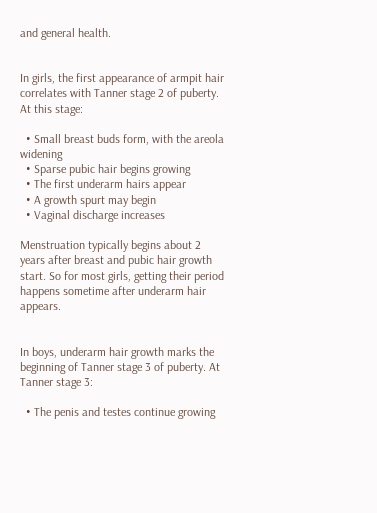and general health.


In girls, the first appearance of armpit hair correlates with Tanner stage 2 of puberty. At this stage:

  • Small breast buds form, with the areola widening
  • Sparse pubic hair begins growing
  • The first underarm hairs appear
  • A growth spurt may begin
  • Vaginal discharge increases

Menstruation typically begins about 2 years after breast and pubic hair growth start. So for most girls, getting their period happens sometime after underarm hair appears.


In boys, underarm hair growth marks the beginning of Tanner stage 3 of puberty. At Tanner stage 3:

  • The penis and testes continue growing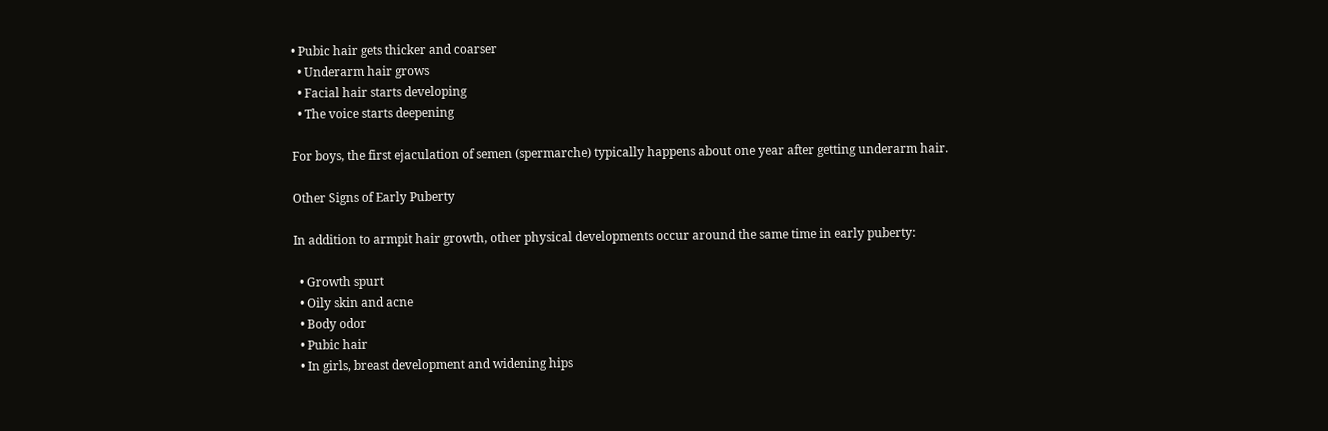• Pubic hair gets thicker and coarser
  • Underarm hair grows
  • Facial hair starts developing
  • The voice starts deepening

For boys, the first ejaculation of semen (spermarche) typically happens about one year after getting underarm hair.

Other Signs of Early Puberty

In addition to armpit hair growth, other physical developments occur around the same time in early puberty:

  • Growth spurt
  • Oily skin and acne
  • Body odor
  • Pubic hair
  • In girls, breast development and widening hips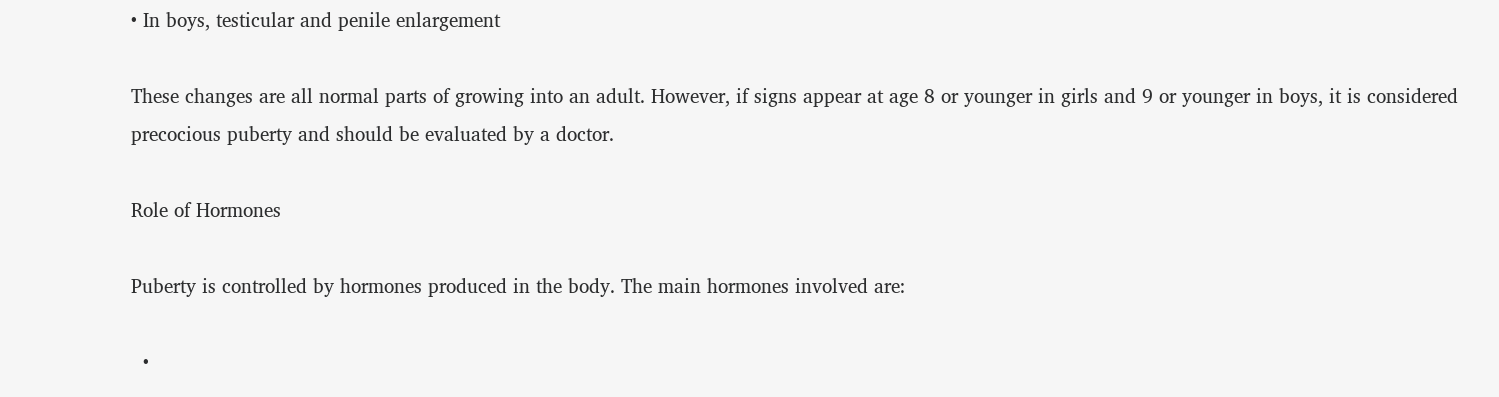• In boys, testicular and penile enlargement

These changes are all normal parts of growing into an adult. However, if signs appear at age 8 or younger in girls and 9 or younger in boys, it is considered precocious puberty and should be evaluated by a doctor.

Role of Hormones

Puberty is controlled by hormones produced in the body. The main hormones involved are:

  •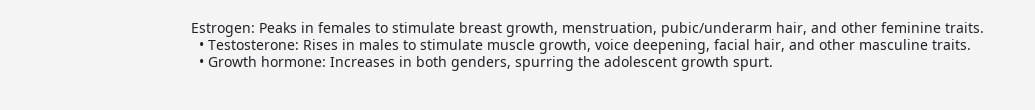Estrogen: Peaks in females to stimulate breast growth, menstruation, pubic/underarm hair, and other feminine traits.
  • Testosterone: Rises in males to stimulate muscle growth, voice deepening, facial hair, and other masculine traits.
  • Growth hormone: Increases in both genders, spurring the adolescent growth spurt.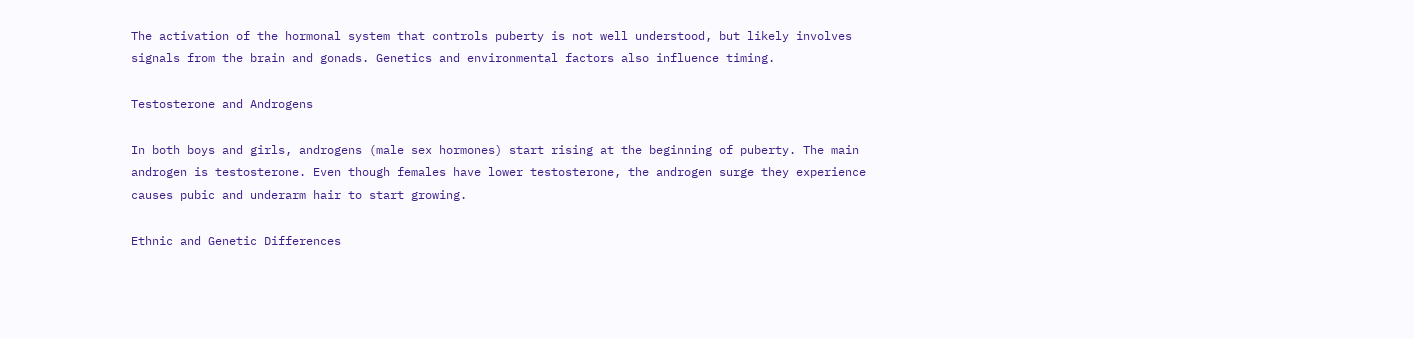The activation of the hormonal system that controls puberty is not well understood, but likely involves signals from the brain and gonads. Genetics and environmental factors also influence timing.

Testosterone and Androgens

In both boys and girls, androgens (male sex hormones) start rising at the beginning of puberty. The main androgen is testosterone. Even though females have lower testosterone, the androgen surge they experience causes pubic and underarm hair to start growing.

Ethnic and Genetic Differences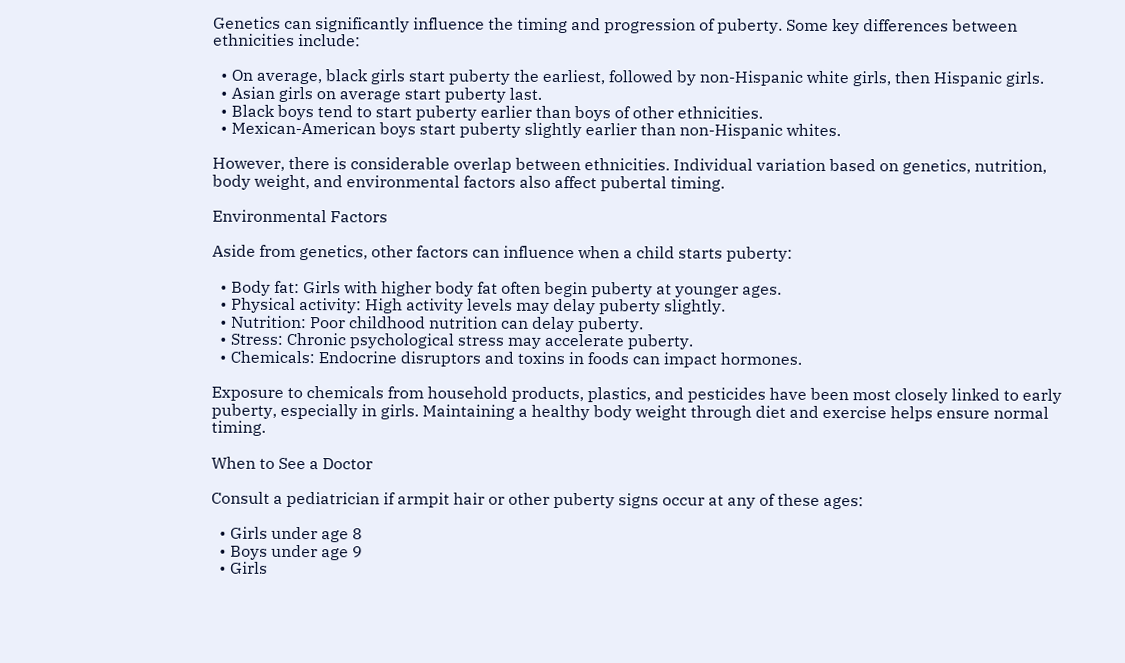Genetics can significantly influence the timing and progression of puberty. Some key differences between ethnicities include:

  • On average, black girls start puberty the earliest, followed by non-Hispanic white girls, then Hispanic girls.
  • Asian girls on average start puberty last.
  • Black boys tend to start puberty earlier than boys of other ethnicities.
  • Mexican-American boys start puberty slightly earlier than non-Hispanic whites.

However, there is considerable overlap between ethnicities. Individual variation based on genetics, nutrition, body weight, and environmental factors also affect pubertal timing.

Environmental Factors

Aside from genetics, other factors can influence when a child starts puberty:

  • Body fat: Girls with higher body fat often begin puberty at younger ages.
  • Physical activity: High activity levels may delay puberty slightly.
  • Nutrition: Poor childhood nutrition can delay puberty.
  • Stress: Chronic psychological stress may accelerate puberty.
  • Chemicals: Endocrine disruptors and toxins in foods can impact hormones.

Exposure to chemicals from household products, plastics, and pesticides have been most closely linked to early puberty, especially in girls. Maintaining a healthy body weight through diet and exercise helps ensure normal timing.

When to See a Doctor

Consult a pediatrician if armpit hair or other puberty signs occur at any of these ages:

  • Girls under age 8
  • Boys under age 9
  • Girls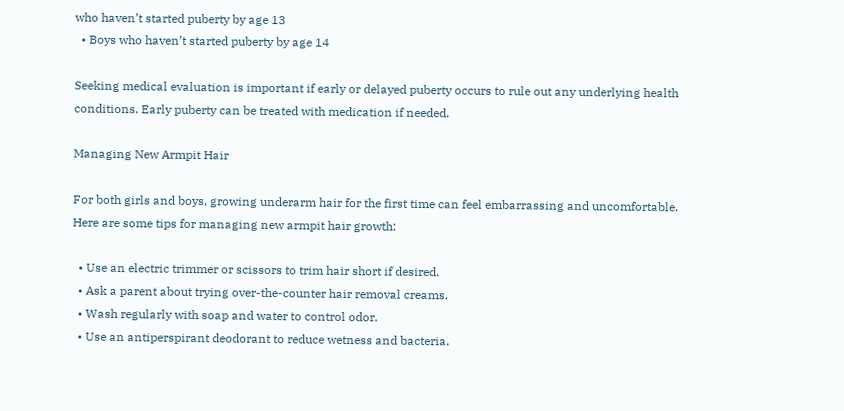who haven’t started puberty by age 13
  • Boys who haven’t started puberty by age 14

Seeking medical evaluation is important if early or delayed puberty occurs to rule out any underlying health conditions. Early puberty can be treated with medication if needed.

Managing New Armpit Hair

For both girls and boys, growing underarm hair for the first time can feel embarrassing and uncomfortable. Here are some tips for managing new armpit hair growth:

  • Use an electric trimmer or scissors to trim hair short if desired.
  • Ask a parent about trying over-the-counter hair removal creams.
  • Wash regularly with soap and water to control odor.
  • Use an antiperspirant deodorant to reduce wetness and bacteria.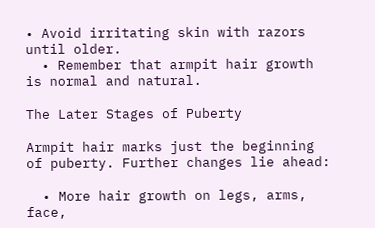• Avoid irritating skin with razors until older.
  • Remember that armpit hair growth is normal and natural.

The Later Stages of Puberty

Armpit hair marks just the beginning of puberty. Further changes lie ahead:

  • More hair growth on legs, arms, face,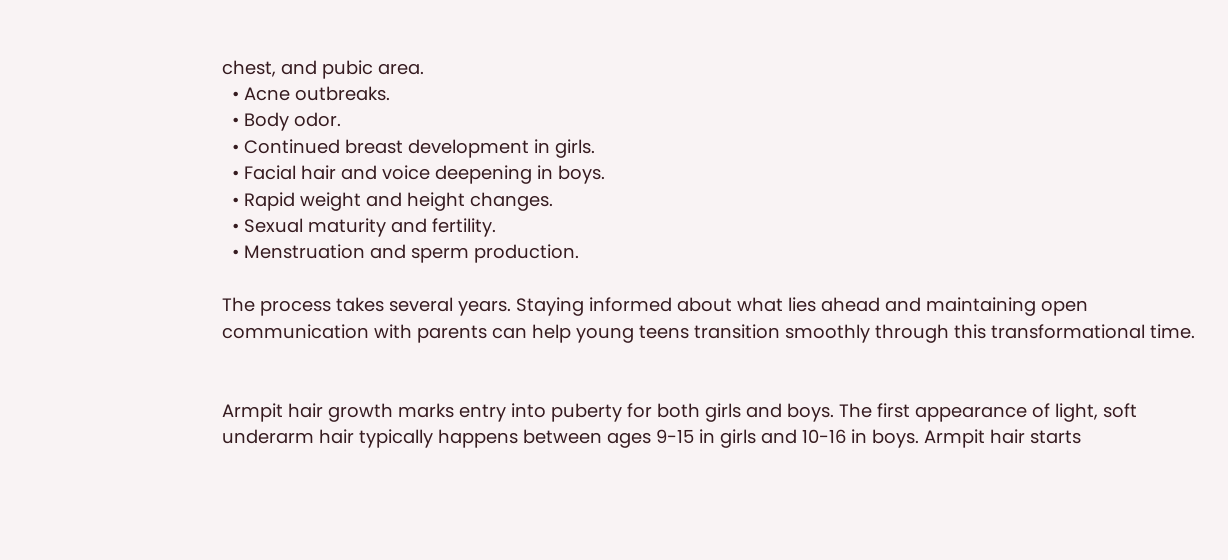chest, and pubic area.
  • Acne outbreaks.
  • Body odor.
  • Continued breast development in girls.
  • Facial hair and voice deepening in boys.
  • Rapid weight and height changes.
  • Sexual maturity and fertility.
  • Menstruation and sperm production.

The process takes several years. Staying informed about what lies ahead and maintaining open communication with parents can help young teens transition smoothly through this transformational time.


Armpit hair growth marks entry into puberty for both girls and boys. The first appearance of light, soft underarm hair typically happens between ages 9-15 in girls and 10-16 in boys. Armpit hair starts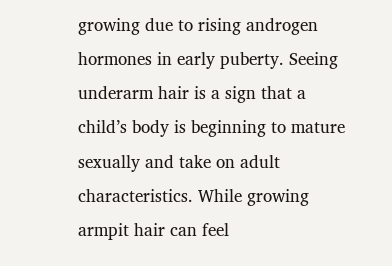growing due to rising androgen hormones in early puberty. Seeing underarm hair is a sign that a child’s body is beginning to mature sexually and take on adult characteristics. While growing armpit hair can feel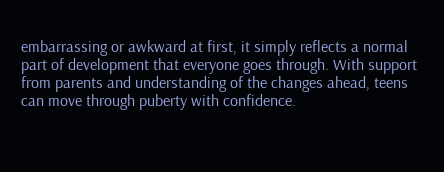embarrassing or awkward at first, it simply reflects a normal part of development that everyone goes through. With support from parents and understanding of the changes ahead, teens can move through puberty with confidence.